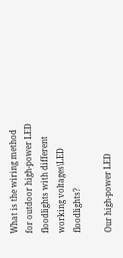What is the wiring method for outdoor high-power LED floodlights with different working voltages\LED floodlights?

Our high-power LED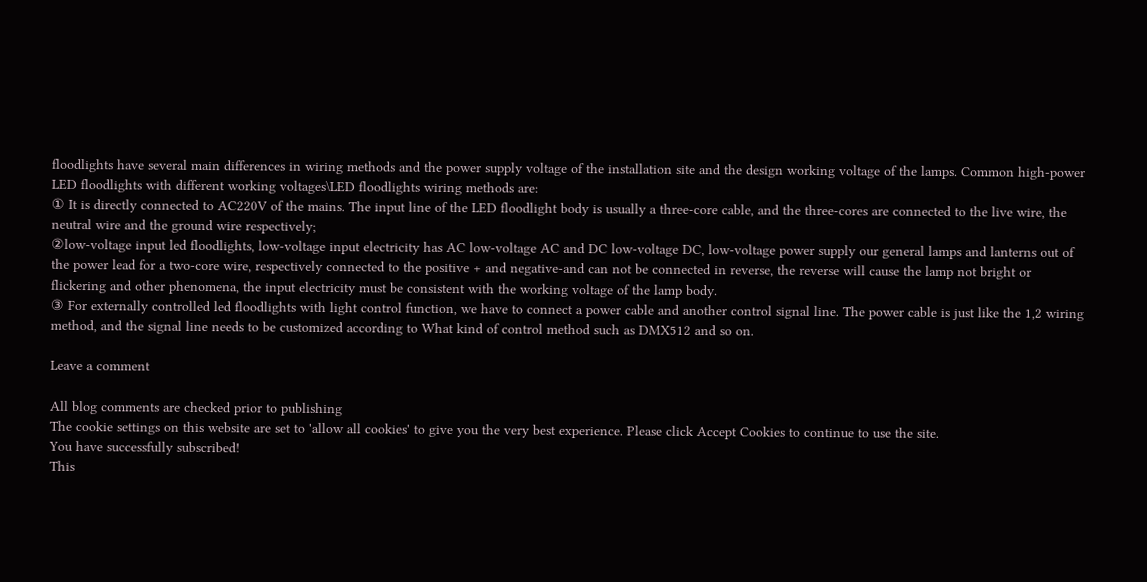floodlights have several main differences in wiring methods and the power supply voltage of the installation site and the design working voltage of the lamps. Common high-power LED floodlights with different working voltages\LED floodlights wiring methods are:
① It is directly connected to AC220V of the mains. The input line of the LED floodlight body is usually a three-core cable, and the three-cores are connected to the live wire, the neutral wire and the ground wire respectively;
②low-voltage input led floodlights, low-voltage input electricity has AC low-voltage AC and DC low-voltage DC, low-voltage power supply our general lamps and lanterns out of the power lead for a two-core wire, respectively connected to the positive + and negative-and can not be connected in reverse, the reverse will cause the lamp not bright or flickering and other phenomena, the input electricity must be consistent with the working voltage of the lamp body.
③ For externally controlled led floodlights with light control function, we have to connect a power cable and another control signal line. The power cable is just like the 1,2 wiring method, and the signal line needs to be customized according to What kind of control method such as DMX512 and so on.

Leave a comment

All blog comments are checked prior to publishing
The cookie settings on this website are set to 'allow all cookies' to give you the very best experience. Please click Accept Cookies to continue to use the site.
You have successfully subscribed!
This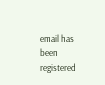email has been registered